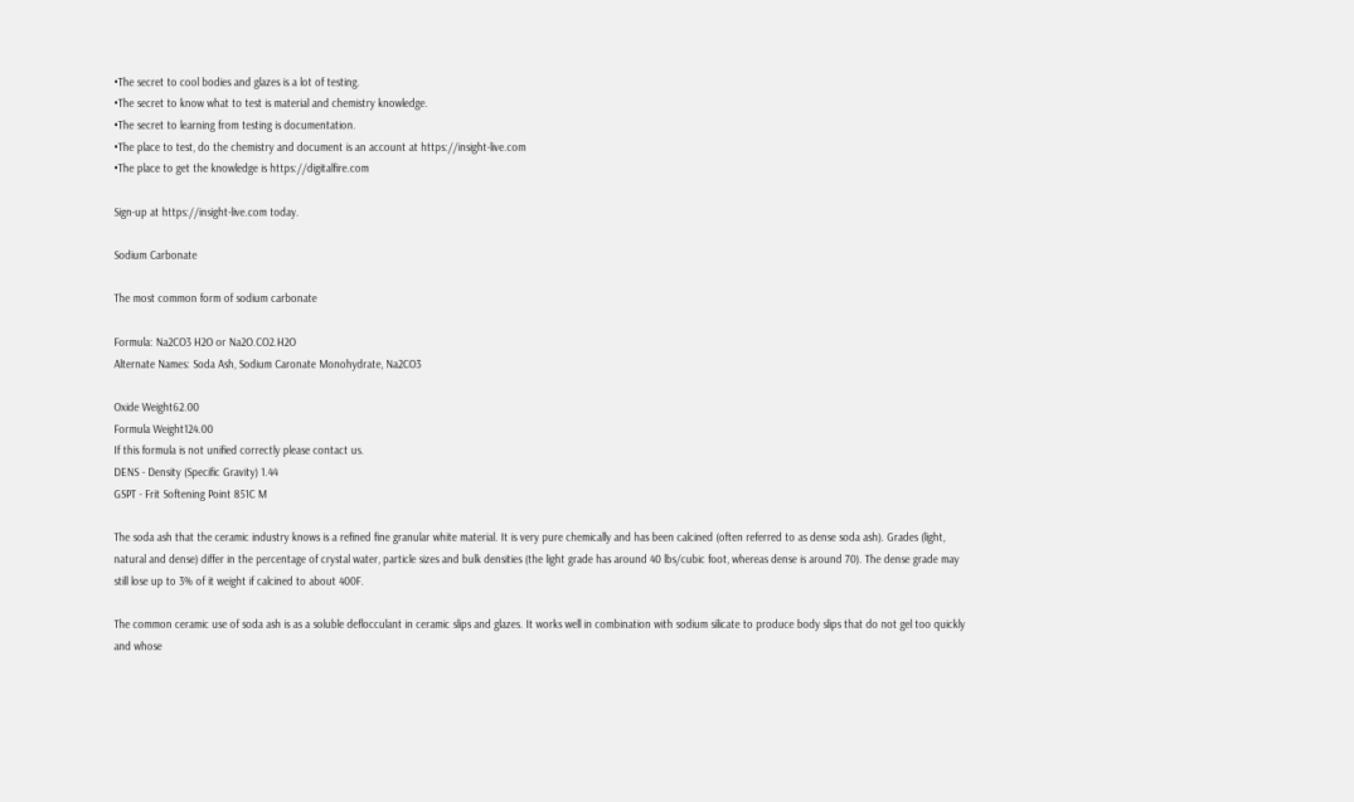•The secret to cool bodies and glazes is a lot of testing.
•The secret to know what to test is material and chemistry knowledge.
•The secret to learning from testing is documentation.
•The place to test, do the chemistry and document is an account at https://insight-live.com
•The place to get the knowledge is https://digitalfire.com

Sign-up at https://insight-live.com today.

Sodium Carbonate

The most common form of sodium carbonate

Formula: Na2CO3 H2O or Na2O.CO2.H2O
Alternate Names: Soda Ash, Sodium Caronate Monohydrate, Na2CO3

Oxide Weight62.00
Formula Weight124.00
If this formula is not unified correctly please contact us.
DENS - Density (Specific Gravity) 1.44
GSPT - Frit Softening Point 851C M

The soda ash that the ceramic industry knows is a refined fine granular white material. It is very pure chemically and has been calcined (often referred to as dense soda ash). Grades (light, natural and dense) differ in the percentage of crystal water, particle sizes and bulk densities (the light grade has around 40 lbs/cubic foot, whereas dense is around 70). The dense grade may still lose up to 3% of it weight if calcined to about 400F.

The common ceramic use of soda ash is as a soluble deflocculant in ceramic slips and glazes. It works well in combination with sodium silicate to produce body slips that do not gel too quickly and whose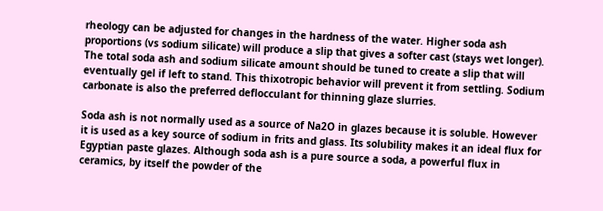rheology can be adjusted for changes in the hardness of the water. Higher soda ash proportions (vs sodium silicate) will produce a slip that gives a softer cast (stays wet longer). The total soda ash and sodium silicate amount should be tuned to create a slip that will eventually gel if left to stand. This thixotropic behavior will prevent it from settling. Sodium carbonate is also the preferred deflocculant for thinning glaze slurries.

Soda ash is not normally used as a source of Na2O in glazes because it is soluble. However it is used as a key source of sodium in frits and glass. Its solubility makes it an ideal flux for Egyptian paste glazes. Although soda ash is a pure source a soda, a powerful flux in ceramics, by itself the powder of the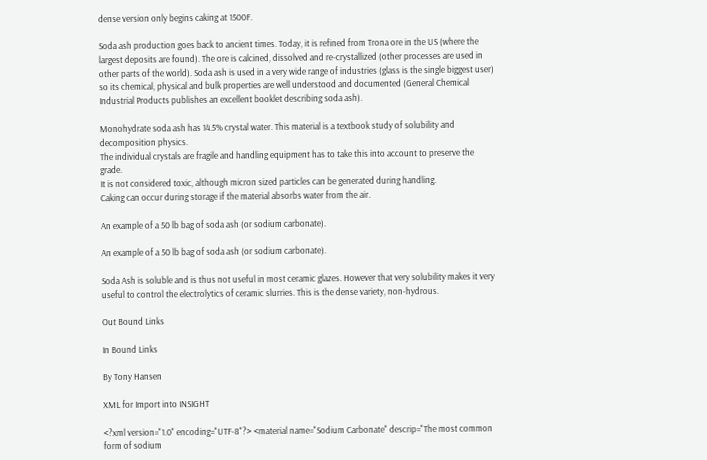dense version only begins caking at 1500F.

Soda ash production goes back to ancient times. Today, it is refined from Trona ore in the US (where the largest deposits are found). The ore is calcined, dissolved and re-crystallized (other processes are used in other parts of the world). Soda ash is used in a very wide range of industries (glass is the single biggest user) so its chemical, physical and bulk properties are well understood and documented (General Chemical Industrial Products publishes an excellent booklet describing soda ash).

Monohydrate soda ash has 14.5% crystal water. This material is a textbook study of solubility and decomposition physics.
The individual crystals are fragile and handling equipment has to take this into account to preserve the grade.
It is not considered toxic, although micron sized particles can be generated during handling.
Caking can occur during storage if the material absorbs water from the air.

An example of a 50 lb bag of soda ash (or sodium carbonate).

An example of a 50 lb bag of soda ash (or sodium carbonate).

Soda Ash is soluble and is thus not useful in most ceramic glazes. However that very solubility makes it very useful to control the electrolytics of ceramic slurries. This is the dense variety, non-hydrous.

Out Bound Links

In Bound Links

By Tony Hansen

XML for Import into INSIGHT

<?xml version="1.0" encoding="UTF-8"?> <material name="Sodium Carbonate" descrip="The most common form of sodium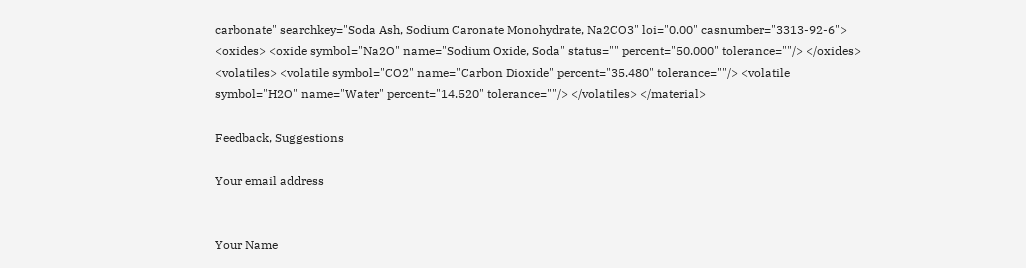carbonate" searchkey="Soda Ash, Sodium Caronate Monohydrate, Na2CO3" loi="0.00" casnumber="3313-92-6"> <oxides> <oxide symbol="Na2O" name="Sodium Oxide, Soda" status="" percent="50.000" tolerance=""/> </oxides> <volatiles> <volatile symbol="CO2" name="Carbon Dioxide" percent="35.480" tolerance=""/> <volatile symbol="H2O" name="Water" percent="14.520" tolerance=""/> </volatiles> </material>

Feedback, Suggestions

Your email address


Your Name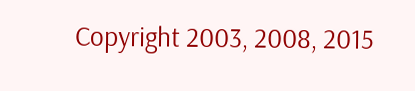Copyright 2003, 2008, 2015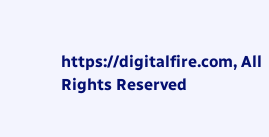https://digitalfire.com, All Rights Reserved